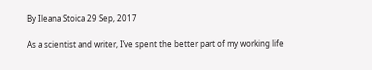By Ileana Stoica 29 Sep, 2017

As a scientist and writer, I’ve spent the better part of my working life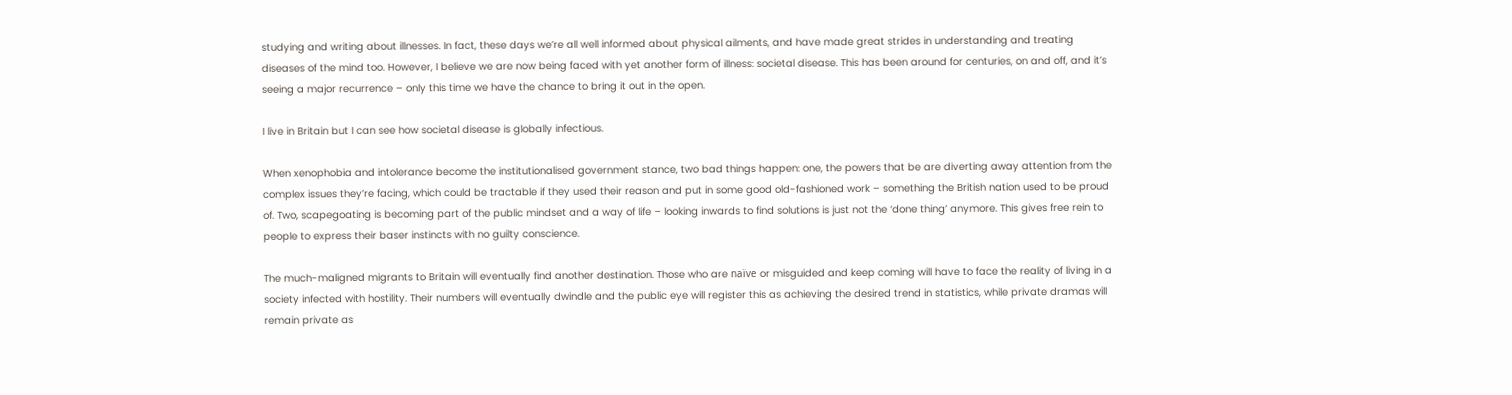studying and writing about illnesses. In fact, these days we’re all well informed about physical ailments, and have made great strides in understanding and treating diseases of the mind too. However, I believe we are now being faced with yet another form of illness: societal disease. This has been around for centuries, on and off, and it’s seeing a major recurrence – only this time we have the chance to bring it out in the open.

I live in Britain but I can see how societal disease is globally infectious.

When xenophobia and intolerance become the institutionalised government stance, two bad things happen: one, the powers that be are diverting away attention from the complex issues they’re facing, which could be tractable if they used their reason and put in some good old-fashioned work – something the British nation used to be proud of. Two, scapegoating is becoming part of the public mindset and a way of life – looking inwards to find solutions is just not the ‘done thing’ anymore. This gives free rein to people to express their baser instincts with no guilty conscience.

The much-maligned migrants to Britain will eventually find another destination. Those who are naïve or misguided and keep coming will have to face the reality of living in a society infected with hostility. Their numbers will eventually dwindle and the public eye will register this as achieving the desired trend in statistics, while private dramas will remain private as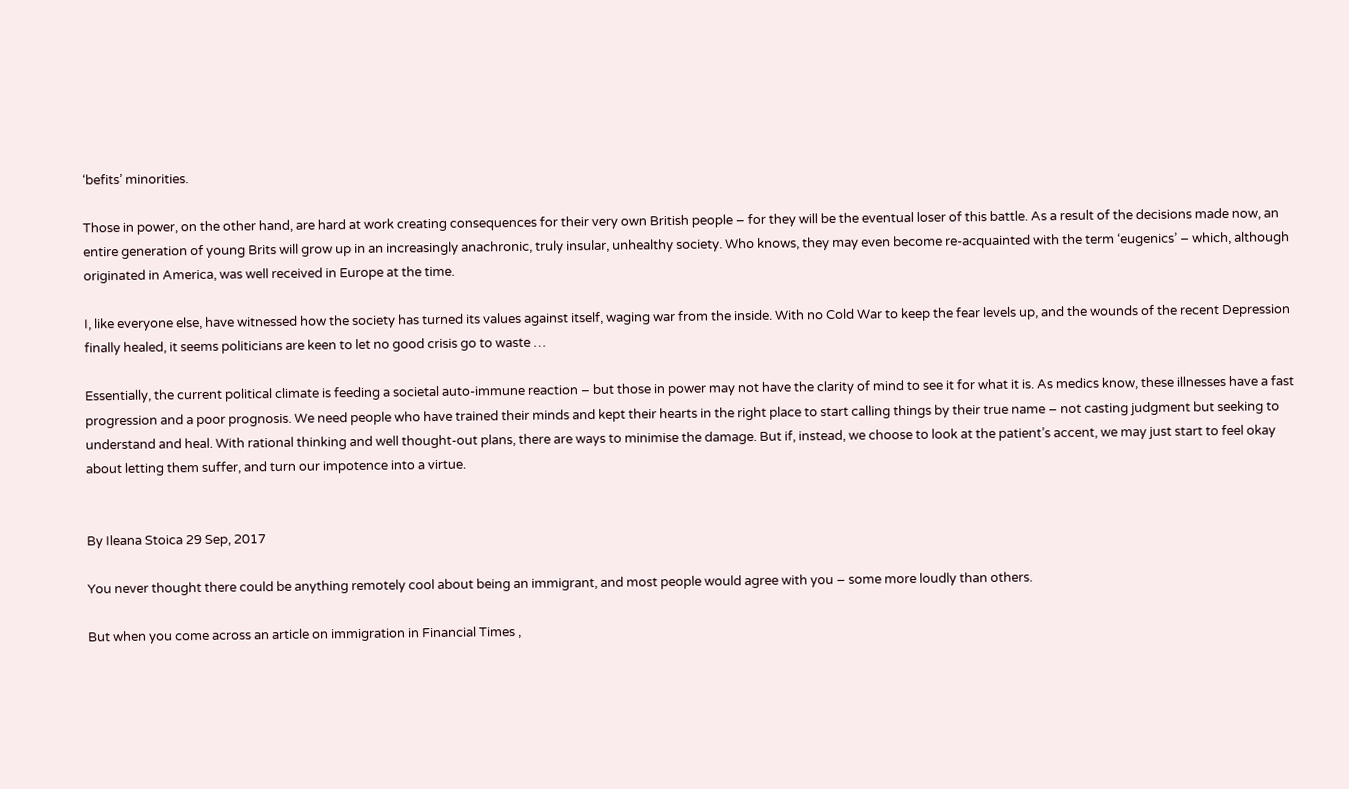‘befits’ minorities.

Those in power, on the other hand, are hard at work creating consequences for their very own British people – for they will be the eventual loser of this battle. As a result of the decisions made now, an entire generation of young Brits will grow up in an increasingly anachronic, truly insular, unhealthy society. Who knows, they may even become re-acquainted with the term ‘eugenics’ – which, although originated in America, was well received in Europe at the time.

I, like everyone else, have witnessed how the society has turned its values against itself, waging war from the inside. With no Cold War to keep the fear levels up, and the wounds of the recent Depression finally healed, it seems politicians are keen to let no good crisis go to waste …

Essentially, the current political climate is feeding a societal auto-immune reaction – but those in power may not have the clarity of mind to see it for what it is. As medics know, these illnesses have a fast progression and a poor prognosis. We need people who have trained their minds and kept their hearts in the right place to start calling things by their true name – not casting judgment but seeking to understand and heal. With rational thinking and well thought-out plans, there are ways to minimise the damage. But if, instead, we choose to look at the patient’s accent, we may just start to feel okay about letting them suffer, and turn our impotence into a virtue.


By Ileana Stoica 29 Sep, 2017

You never thought there could be anything remotely cool about being an immigrant, and most people would agree with you – some more loudly than others.

But when you come across an article on immigration in Financial Times ,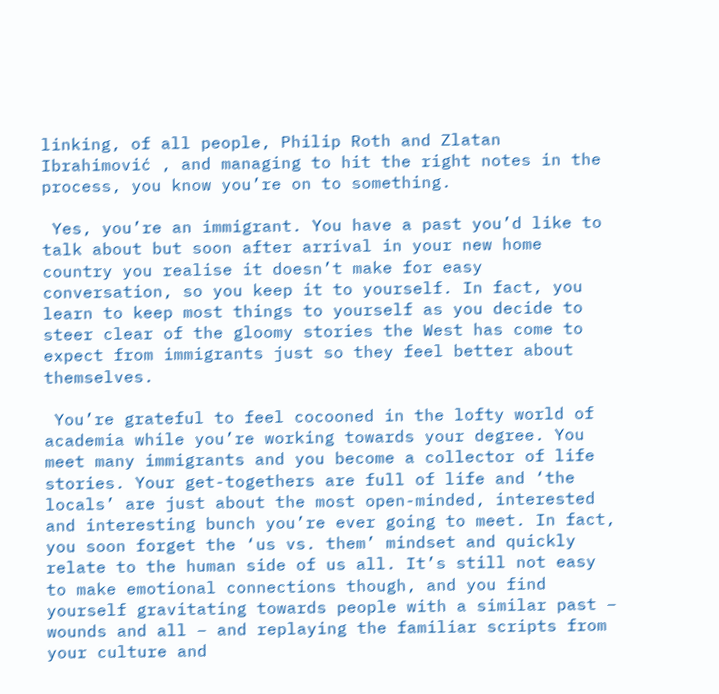linking, of all people, Philip Roth and Zlatan Ibrahimović , and managing to hit the right notes in the process, you know you’re on to something.

 Yes, you’re an immigrant. You have a past you’d like to talk about but soon after arrival in your new home country you realise it doesn’t make for easy conversation, so you keep it to yourself. In fact, you learn to keep most things to yourself as you decide to steer clear of the gloomy stories the West has come to expect from immigrants just so they feel better about themselves.

 You’re grateful to feel cocooned in the lofty world of academia while you’re working towards your degree. You meet many immigrants and you become a collector of life stories. Your get-togethers are full of life and ‘the locals’ are just about the most open-minded, interested and interesting bunch you’re ever going to meet. In fact, you soon forget the ‘us vs. them’ mindset and quickly relate to the human side of us all. It’s still not easy to make emotional connections though, and you find yourself gravitating towards people with a similar past – wounds and all – and replaying the familiar scripts from your culture and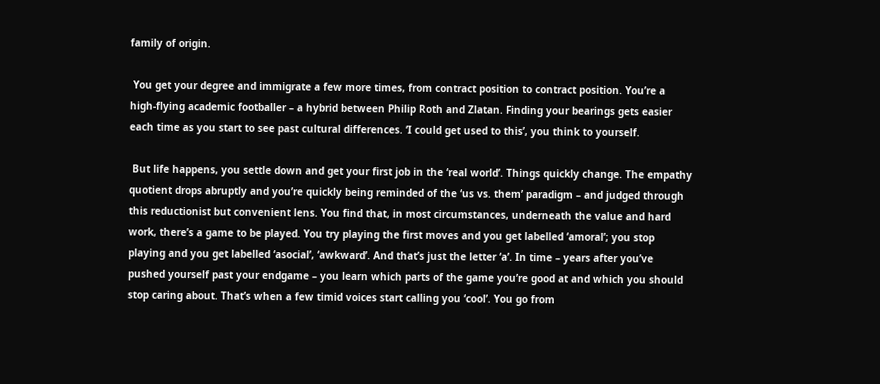family of origin.

 You get your degree and immigrate a few more times, from contract position to contract position. You’re a high-flying academic footballer – a hybrid between Philip Roth and Zlatan. Finding your bearings gets easier each time as you start to see past cultural differences. ‘I could get used to this’, you think to yourself.

 But life happens, you settle down and get your first job in the ‘real world’. Things quickly change. The empathy quotient drops abruptly and you’re quickly being reminded of the ‘us vs. them’ paradigm – and judged through this reductionist but convenient lens. You find that, in most circumstances, underneath the value and hard work, there’s a game to be played. You try playing the first moves and you get labelled ‘amoral’; you stop playing and you get labelled ‘asocial’, ‘awkward’. And that’s just the letter ‘a’. In time – years after you’ve pushed yourself past your endgame – you learn which parts of the game you’re good at and which you should stop caring about. That’s when a few timid voices start calling you ‘cool’. You go from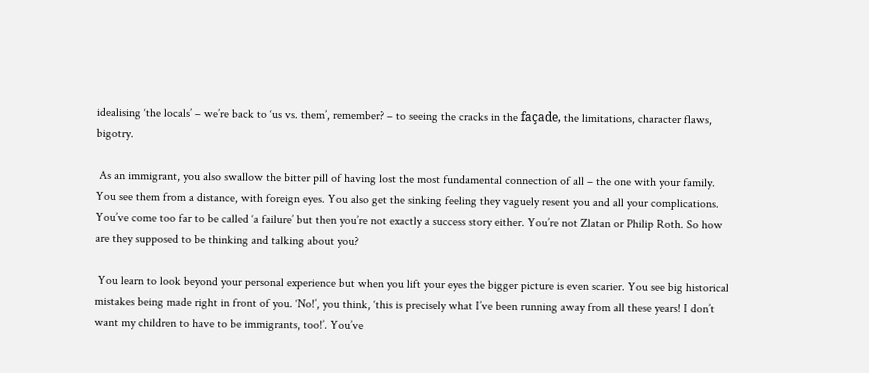idealising ‘the locals’ – we’re back to ‘us vs. them’, remember? – to seeing the cracks in the façade, the limitations, character flaws, bigotry.

 As an immigrant, you also swallow the bitter pill of having lost the most fundamental connection of all – the one with your family. You see them from a distance, with foreign eyes. You also get the sinking feeling they vaguely resent you and all your complications. You’ve come too far to be called ‘a failure’ but then you’re not exactly a success story either. You’re not Zlatan or Philip Roth. So how are they supposed to be thinking and talking about you?

 You learn to look beyond your personal experience but when you lift your eyes the bigger picture is even scarier. You see big historical mistakes being made right in front of you. ‘No!’, you think, ‘this is precisely what I’ve been running away from all these years! I don’t want my children to have to be immigrants, too!’. You’ve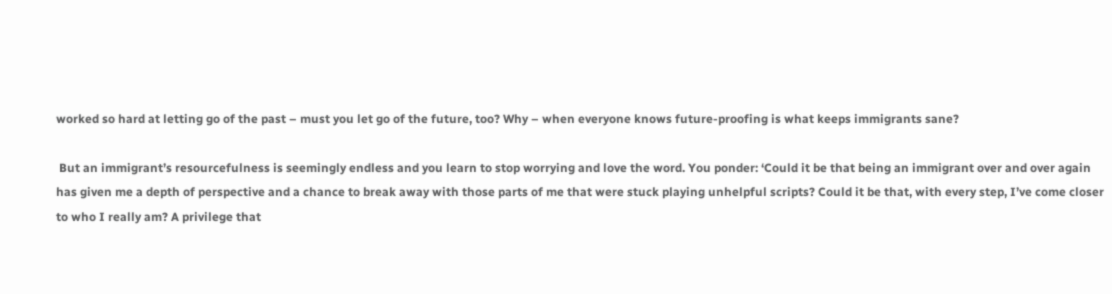worked so hard at letting go of the past – must you let go of the future, too? Why – when everyone knows future-proofing is what keeps immigrants sane?

 But an immigrant’s resourcefulness is seemingly endless and you learn to stop worrying and love the word. You ponder: ‘Could it be that being an immigrant over and over again has given me a depth of perspective and a chance to break away with those parts of me that were stuck playing unhelpful scripts? Could it be that, with every step, I’ve come closer to who I really am? A privilege that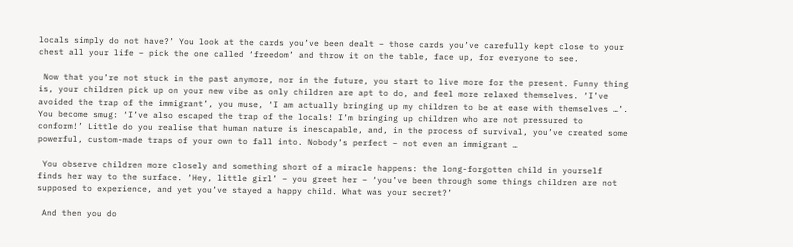locals simply do not have?’ You look at the cards you’ve been dealt – those cards you’ve carefully kept close to your chest all your life – pick the one called ‘freedom’ and throw it on the table, face up, for everyone to see.

 Now that you’re not stuck in the past anymore, nor in the future, you start to live more for the present. Funny thing is, your children pick up on your new vibe as only children are apt to do, and feel more relaxed themselves. ‘I’ve avoided the trap of the immigrant’, you muse, ‘I am actually bringing up my children to be at ease with themselves …’. You become smug: ‘I’ve also escaped the trap of the locals! I’m bringing up children who are not pressured to conform!’ Little do you realise that human nature is inescapable, and, in the process of survival, you’ve created some powerful, custom-made traps of your own to fall into. Nobody’s perfect – not even an immigrant …

 You observe children more closely and something short of a miracle happens: the long-forgotten child in yourself finds her way to the surface. ‘Hey, little girl’ – you greet her – ‘you’ve been through some things children are not supposed to experience, and yet you’ve stayed a happy child. What was your secret?’

 And then you do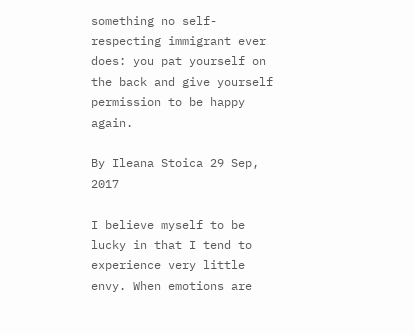something no self-respecting immigrant ever does: you pat yourself on the back and give yourself permission to be happy again.

By Ileana Stoica 29 Sep, 2017

I believe myself to be lucky in that I tend to experience very little envy. When emotions are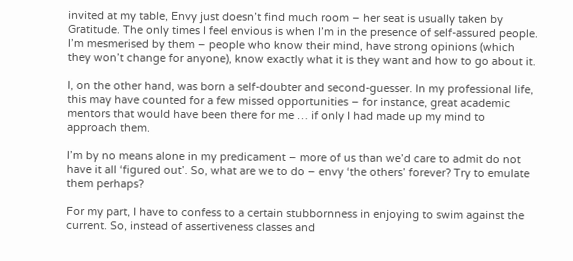invited at my table, Envy just doesn’t find much room – her seat is usually taken by Gratitude. The only times I feel envious is when I’m in the presence of self-assured people. I’m mesmerised by them – people who know their mind, have strong opinions (which they won’t change for anyone), know exactly what it is they want and how to go about it.

I, on the other hand, was born a self-doubter and second-guesser. In my professional life, this may have counted for a few missed opportunities – for instance, great academic mentors that would have been there for me … if only I had made up my mind to approach them.

I’m by no means alone in my predicament – more of us than we’d care to admit do not have it all ‘figured out’. So, what are we to do – envy ‘the others’ forever? Try to emulate them perhaps?

For my part, I have to confess to a certain stubbornness in enjoying to swim against the current. So, instead of assertiveness classes and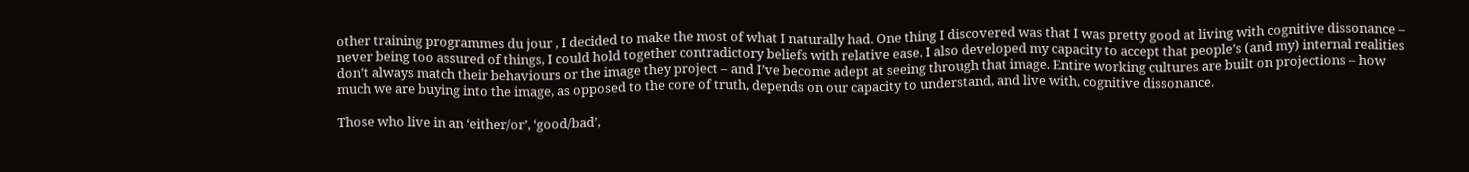other training programmes du jour , I decided to make the most of what I naturally had. One thing I discovered was that I was pretty good at living with cognitive dissonance – never being too assured of things, I could hold together contradictory beliefs with relative ease. I also developed my capacity to accept that people’s (and my) internal realities don’t always match their behaviours or the image they project – and I’ve become adept at seeing through that image. Entire working cultures are built on projections – how much we are buying into the image, as opposed to the core of truth, depends on our capacity to understand, and live with, cognitive dissonance.

Those who live in an ‘either/or’, ‘good/bad’,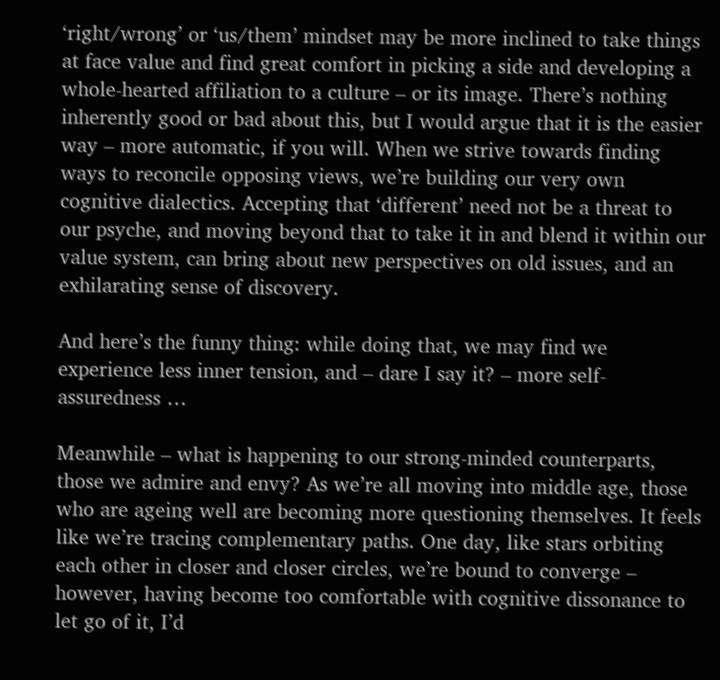‘right/wrong’ or ‘us/them’ mindset may be more inclined to take things at face value and find great comfort in picking a side and developing a whole-hearted affiliation to a culture – or its image. There’s nothing inherently good or bad about this, but I would argue that it is the easier way – more automatic, if you will. When we strive towards finding ways to reconcile opposing views, we’re building our very own cognitive dialectics. Accepting that ‘different’ need not be a threat to our psyche, and moving beyond that to take it in and blend it within our value system, can bring about new perspectives on old issues, and an exhilarating sense of discovery.

And here’s the funny thing: while doing that, we may find we experience less inner tension, and – dare I say it? – more self-assuredness …

Meanwhile – what is happening to our strong-minded counterparts, those we admire and envy? As we’re all moving into middle age, those who are ageing well are becoming more questioning themselves. It feels like we’re tracing complementary paths. One day, like stars orbiting each other in closer and closer circles, we’re bound to converge – however, having become too comfortable with cognitive dissonance to let go of it, I’d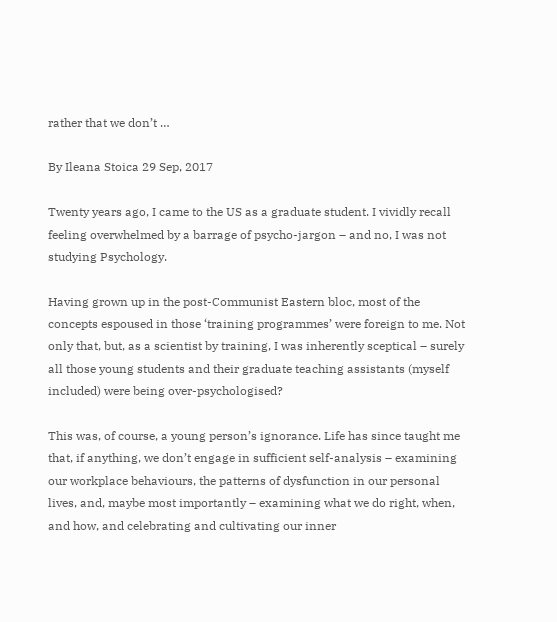rather that we don’t …

By Ileana Stoica 29 Sep, 2017

Twenty years ago, I came to the US as a graduate student. I vividly recall feeling overwhelmed by a barrage of psycho-jargon – and no, I was not studying Psychology.

Having grown up in the post-Communist Eastern bloc, most of the concepts espoused in those ‘training programmes’ were foreign to me. Not only that, but, as a scientist by training, I was inherently sceptical – surely all those young students and their graduate teaching assistants (myself included) were being over-psychologised?

This was, of course, a young person’s ignorance. Life has since taught me that, if anything, we don’t engage in sufficient self-analysis – examining our workplace behaviours, the patterns of dysfunction in our personal lives, and, maybe most importantly – examining what we do right, when, and how, and celebrating and cultivating our inner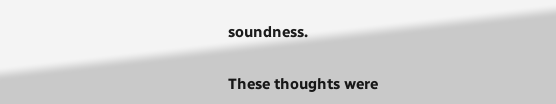soundness.

These thoughts were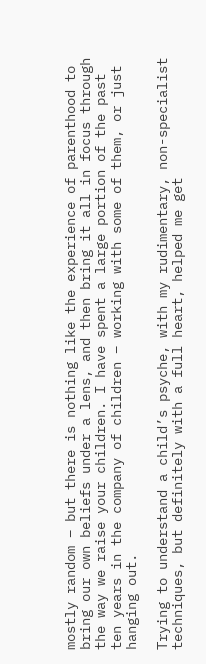mostly random – but there is nothing like the experience of parenthood to bring our own beliefs under a lens, and then bring it all in focus through the way we raise your children. I have spent a large portion of the past ten years in the company of children – working with some of them, or just hanging out.

Trying to understand a child’s psyche, with my rudimentary, non-specialist techniques, but definitely with a full heart, helped me get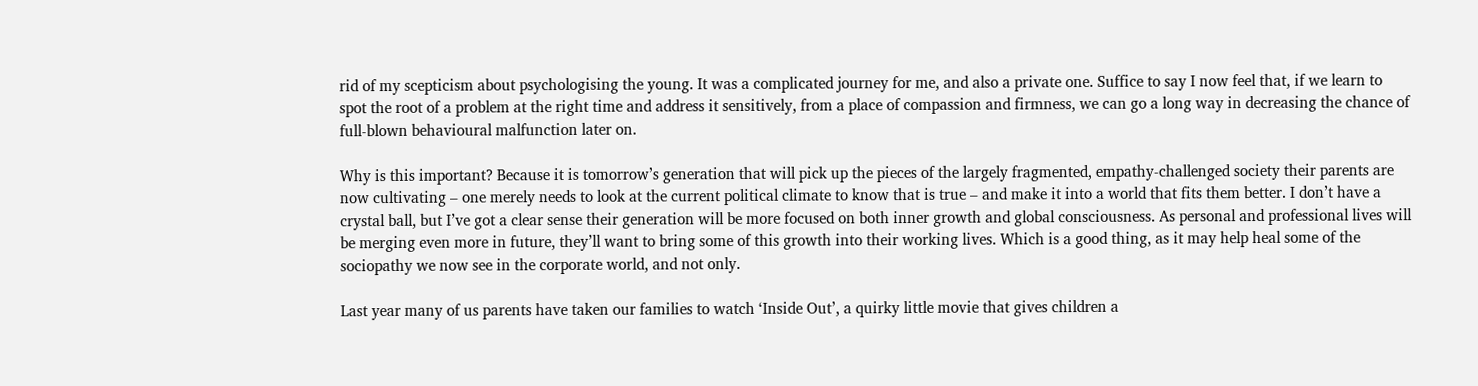rid of my scepticism about psychologising the young. It was a complicated journey for me, and also a private one. Suffice to say I now feel that, if we learn to spot the root of a problem at the right time and address it sensitively, from a place of compassion and firmness, we can go a long way in decreasing the chance of full-blown behavioural malfunction later on.

Why is this important? Because it is tomorrow’s generation that will pick up the pieces of the largely fragmented, empathy-challenged society their parents are now cultivating – one merely needs to look at the current political climate to know that is true – and make it into a world that fits them better. I don’t have a crystal ball, but I’ve got a clear sense their generation will be more focused on both inner growth and global consciousness. As personal and professional lives will be merging even more in future, they’ll want to bring some of this growth into their working lives. Which is a good thing, as it may help heal some of the sociopathy we now see in the corporate world, and not only.

Last year many of us parents have taken our families to watch ‘Inside Out’, a quirky little movie that gives children a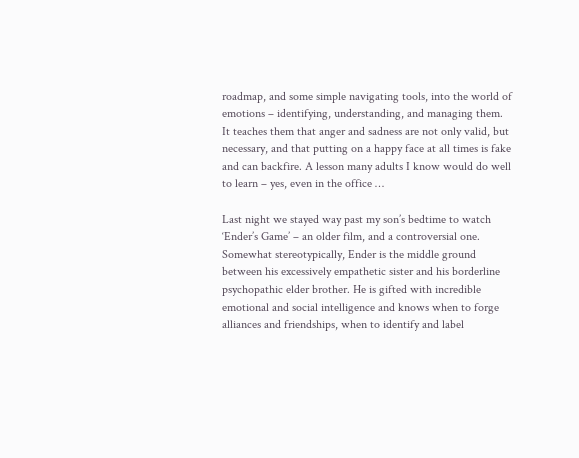roadmap, and some simple navigating tools, into the world of emotions – identifying, understanding, and managing them. It teaches them that anger and sadness are not only valid, but necessary, and that putting on a happy face at all times is fake and can backfire. A lesson many adults I know would do well to learn – yes, even in the office …

Last night we stayed way past my son’s bedtime to watch ‘Ender’s Game’ – an older film, and a controversial one. Somewhat stereotypically, Ender is the middle ground between his excessively empathetic sister and his borderline psychopathic elder brother. He is gifted with incredible emotional and social intelligence and knows when to forge alliances and friendships, when to identify and label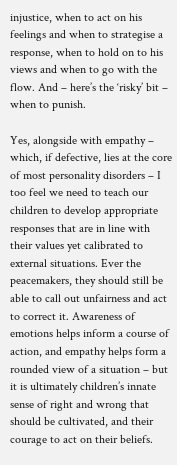injustice, when to act on his feelings and when to strategise a response, when to hold on to his views and when to go with the flow. And – here’s the ‘risky’ bit – when to punish.

Yes, alongside with empathy – which, if defective, lies at the core of most personality disorders – I too feel we need to teach our children to develop appropriate responses that are in line with their values yet calibrated to external situations. Ever the peacemakers, they should still be able to call out unfairness and act to correct it. Awareness of emotions helps inform a course of action, and empathy helps form a rounded view of a situation – but it is ultimately children’s innate sense of right and wrong that should be cultivated, and their courage to act on their beliefs.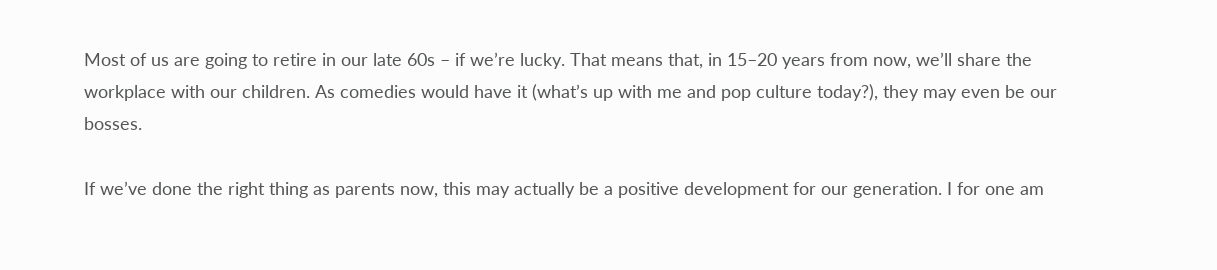Most of us are going to retire in our late 60s – if we’re lucky. That means that, in 15–20 years from now, we’ll share the workplace with our children. As comedies would have it (what’s up with me and pop culture today?), they may even be our bosses.

If we’ve done the right thing as parents now, this may actually be a positive development for our generation. I for one am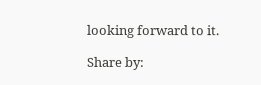looking forward to it.

Share by: